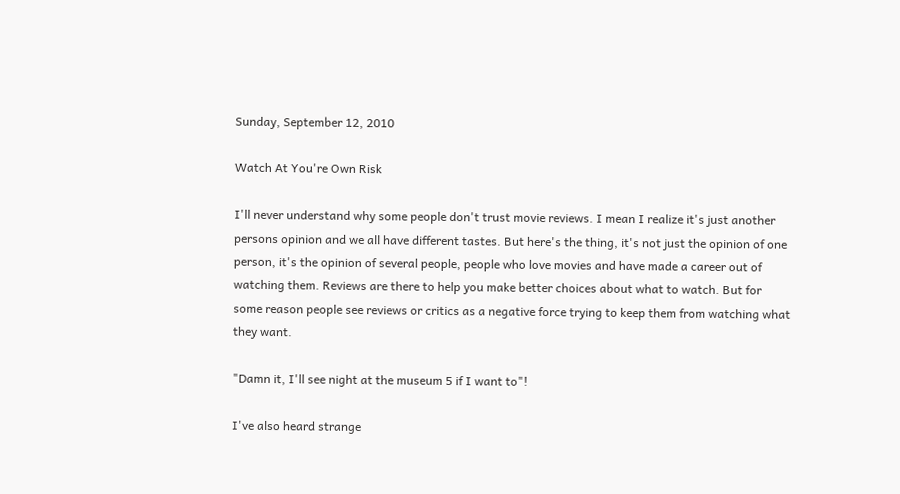Sunday, September 12, 2010

Watch At You're Own Risk

I'll never understand why some people don't trust movie reviews. I mean I realize it's just another persons opinion and we all have different tastes. But here's the thing, it's not just the opinion of one person, it's the opinion of several people, people who love movies and have made a career out of watching them. Reviews are there to help you make better choices about what to watch. But for some reason people see reviews or critics as a negative force trying to keep them from watching what they want.

"Damn it, I'll see night at the museum 5 if I want to"!

I've also heard strange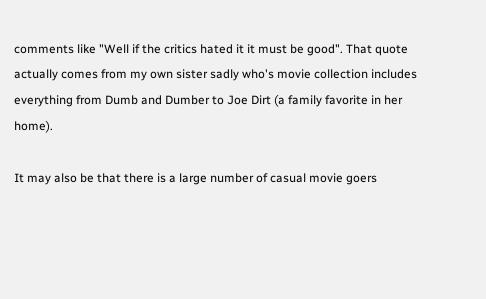comments like "Well if the critics hated it it must be good". That quote actually comes from my own sister sadly who's movie collection includes everything from Dumb and Dumber to Joe Dirt (a family favorite in her home).

It may also be that there is a large number of casual movie goers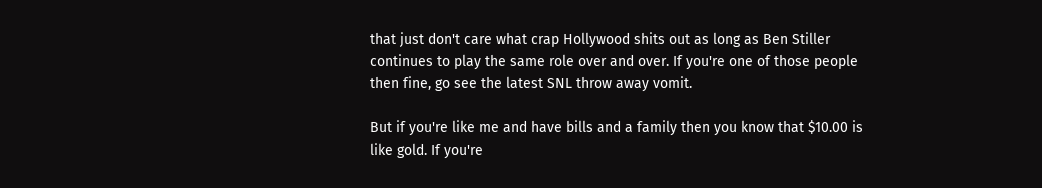that just don't care what crap Hollywood shits out as long as Ben Stiller continues to play the same role over and over. If you're one of those people then fine, go see the latest SNL throw away vomit.

But if you're like me and have bills and a family then you know that $10.00 is like gold. If you're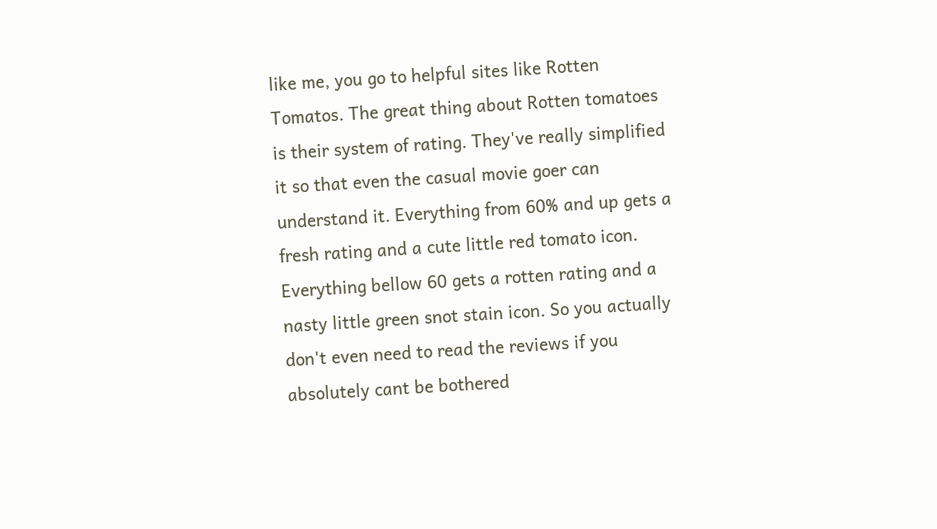like me, you go to helpful sites like Rotten Tomatos. The great thing about Rotten tomatoes is their system of rating. They've really simplified it so that even the casual movie goer can understand it. Everything from 60% and up gets a fresh rating and a cute little red tomato icon. Everything bellow 60 gets a rotten rating and a nasty little green snot stain icon. So you actually don't even need to read the reviews if you absolutely cant be bothered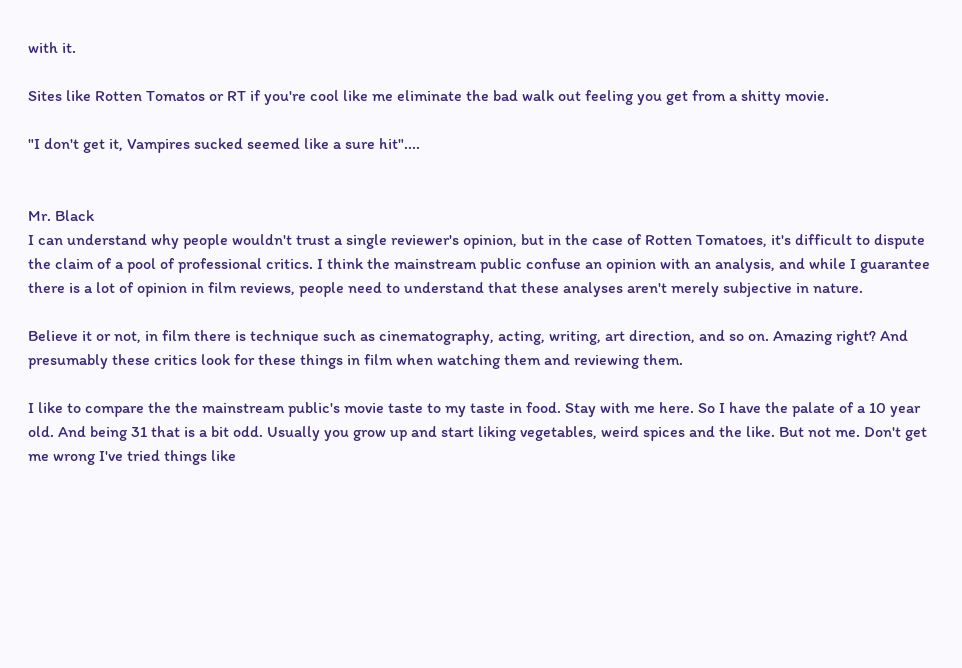with it.

Sites like Rotten Tomatos or RT if you're cool like me eliminate the bad walk out feeling you get from a shitty movie.

"I don't get it, Vampires sucked seemed like a sure hit"....


Mr. Black
I can understand why people wouldn't trust a single reviewer's opinion, but in the case of Rotten Tomatoes, it's difficult to dispute the claim of a pool of professional critics. I think the mainstream public confuse an opinion with an analysis, and while I guarantee there is a lot of opinion in film reviews, people need to understand that these analyses aren't merely subjective in nature.

Believe it or not, in film there is technique such as cinematography, acting, writing, art direction, and so on. Amazing right? And presumably these critics look for these things in film when watching them and reviewing them.

I like to compare the the mainstream public's movie taste to my taste in food. Stay with me here. So I have the palate of a 10 year old. And being 31 that is a bit odd. Usually you grow up and start liking vegetables, weird spices and the like. But not me. Don't get me wrong I've tried things like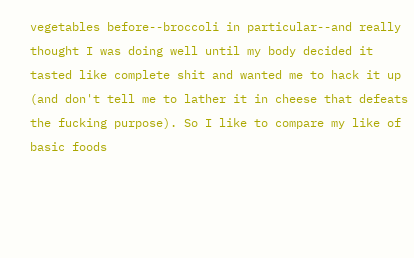vegetables before--broccoli in particular--and really thought I was doing well until my body decided it tasted like complete shit and wanted me to hack it up (and don't tell me to lather it in cheese that defeats the fucking purpose). So I like to compare my like of basic foods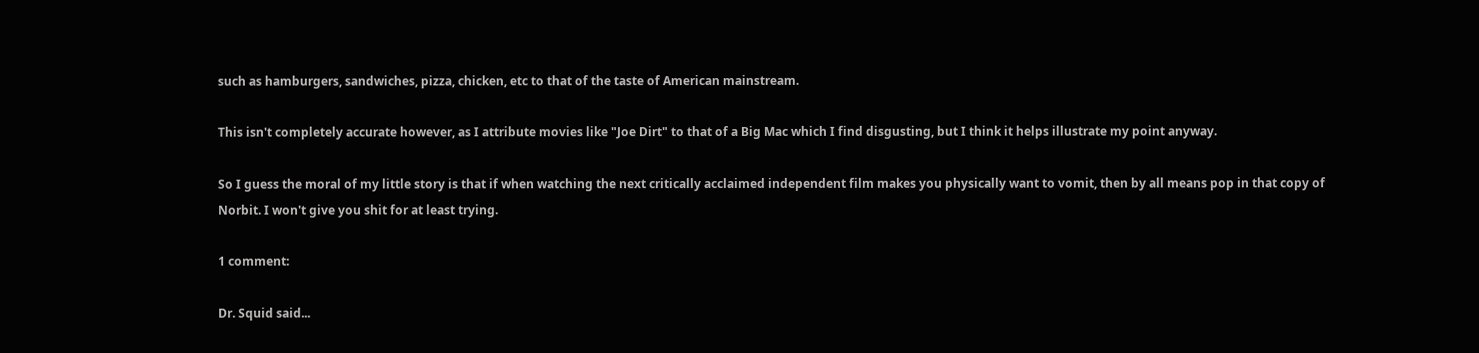such as hamburgers, sandwiches, pizza, chicken, etc to that of the taste of American mainstream.

This isn't completely accurate however, as I attribute movies like "Joe Dirt" to that of a Big Mac which I find disgusting, but I think it helps illustrate my point anyway.

So I guess the moral of my little story is that if when watching the next critically acclaimed independent film makes you physically want to vomit, then by all means pop in that copy of Norbit. I won't give you shit for at least trying.

1 comment:

Dr. Squid said...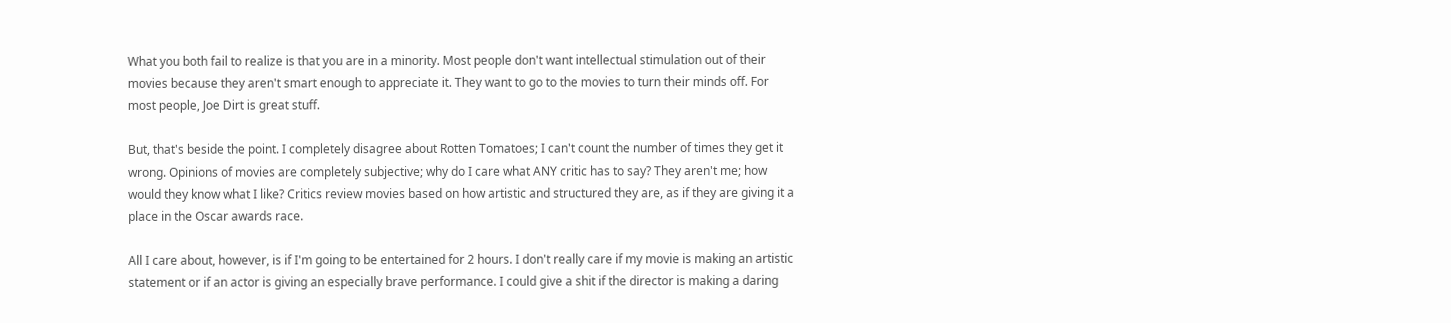What you both fail to realize is that you are in a minority. Most people don't want intellectual stimulation out of their movies because they aren't smart enough to appreciate it. They want to go to the movies to turn their minds off. For most people, Joe Dirt is great stuff.

But, that's beside the point. I completely disagree about Rotten Tomatoes; I can't count the number of times they get it wrong. Opinions of movies are completely subjective; why do I care what ANY critic has to say? They aren't me; how would they know what I like? Critics review movies based on how artistic and structured they are, as if they are giving it a place in the Oscar awards race.

All I care about, however, is if I'm going to be entertained for 2 hours. I don't really care if my movie is making an artistic statement or if an actor is giving an especially brave performance. I could give a shit if the director is making a daring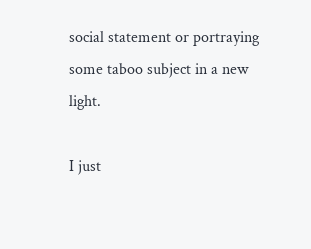social statement or portraying some taboo subject in a new light.

I just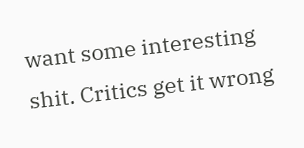want some interesting shit. Critics get it wrong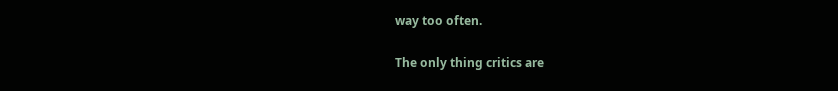way too often.

The only thing critics are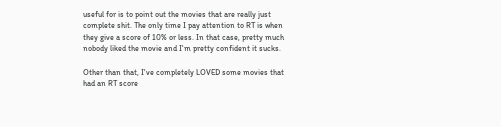useful for is to point out the movies that are really just complete shit. The only time I pay attention to RT is when they give a score of 10% or less. In that case, pretty much nobody liked the movie and I'm pretty confident it sucks.

Other than that, I've completely LOVED some movies that had an RT score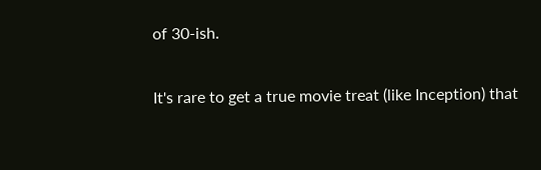of 30-ish.

It's rare to get a true movie treat (like Inception) that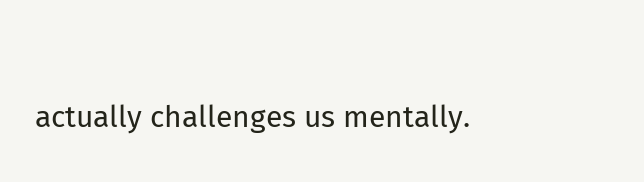actually challenges us mentally.